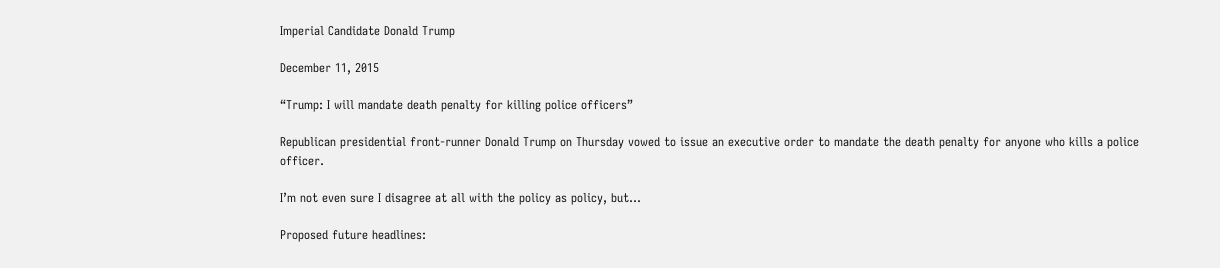Imperial Candidate Donald Trump

December 11, 2015

“Trump: I will mandate death penalty for killing police officers”

Republican presidential front-runner Donald Trump on Thursday vowed to issue an executive order to mandate the death penalty for anyone who kills a police officer.

I’m not even sure I disagree at all with the policy as policy, but…

Proposed future headlines: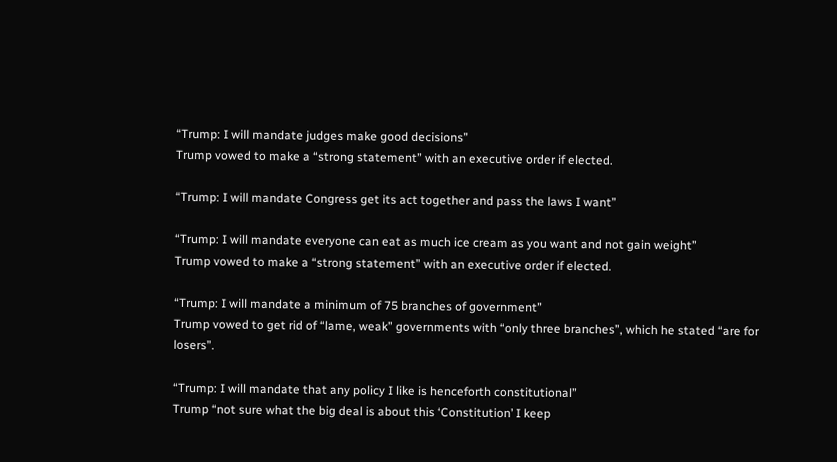“Trump: I will mandate judges make good decisions”
Trump vowed to make a “strong statement” with an executive order if elected.

“Trump: I will mandate Congress get its act together and pass the laws I want”

“Trump: I will mandate everyone can eat as much ice cream as you want and not gain weight”
Trump vowed to make a “strong statement” with an executive order if elected.

“Trump: I will mandate a minimum of 75 branches of government”
Trump vowed to get rid of “lame, weak” governments with “only three branches”, which he stated “are for losers”.

“Trump: I will mandate that any policy I like is henceforth constitutional”
Trump “not sure what the big deal is about this ‘Constitution’ I keep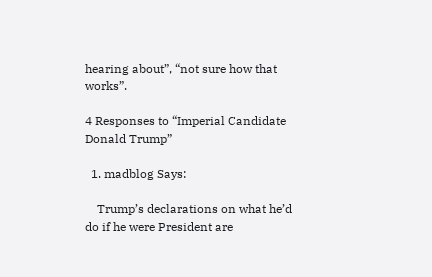hearing about”, “not sure how that works”.

4 Responses to “Imperial Candidate Donald Trump”

  1. madblog Says:

    Trump’s declarations on what he’d do if he were President are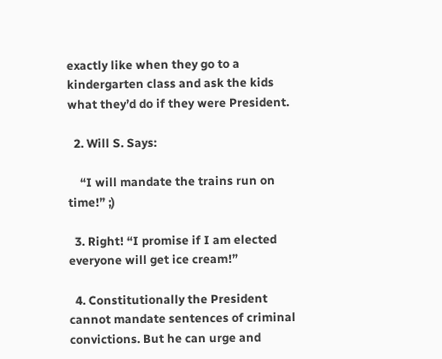exactly like when they go to a kindergarten class and ask the kids what they’d do if they were President.

  2. Will S. Says:

    “I will mandate the trains run on time!” ;)

  3. Right! “I promise if I am elected everyone will get ice cream!”

  4. Constitutionally the President cannot mandate sentences of criminal convictions. But he can urge and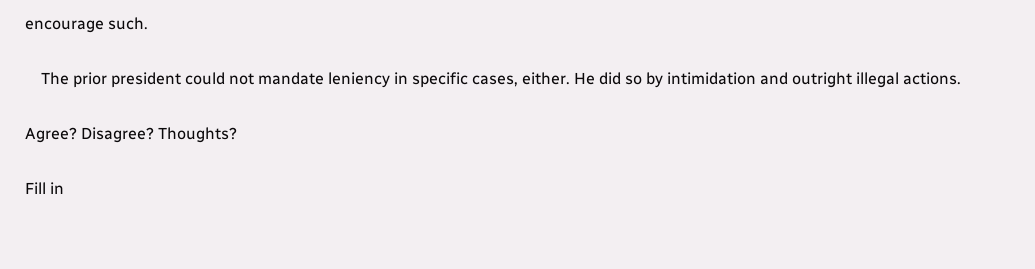encourage such.

    The prior president could not mandate leniency in specific cases, either. He did so by intimidation and outright illegal actions.

Agree? Disagree? Thoughts?

Fill in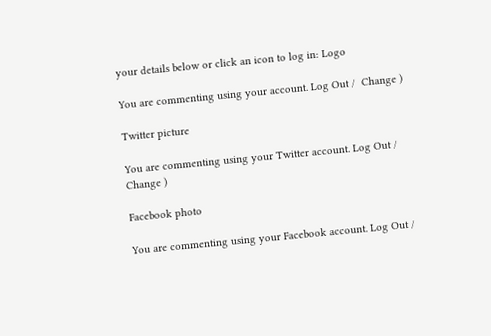your details below or click an icon to log in: Logo

You are commenting using your account. Log Out /  Change )

Twitter picture

You are commenting using your Twitter account. Log Out /  Change )

Facebook photo

You are commenting using your Facebook account. Log Out /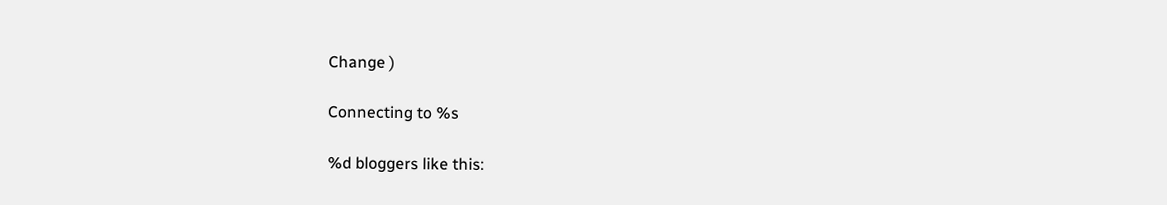Change )

Connecting to %s

%d bloggers like this: